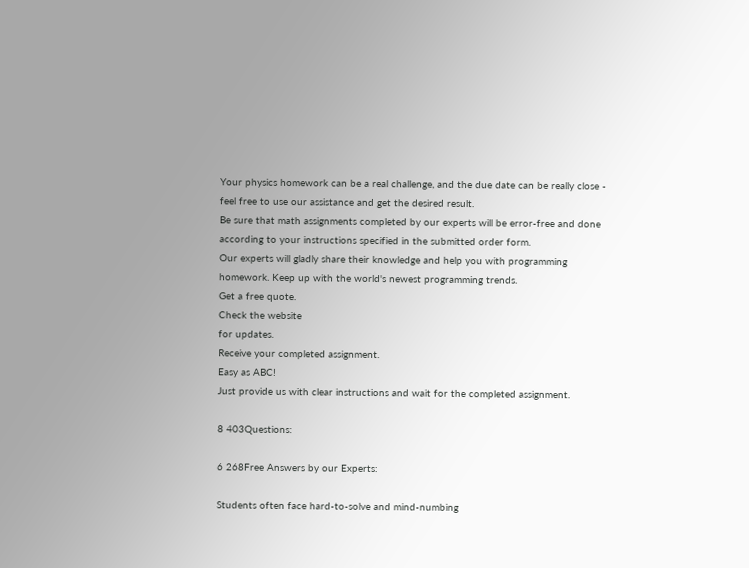Your physics homework can be a real challenge, and the due date can be really close - feel free to use our assistance and get the desired result.
Be sure that math assignments completed by our experts will be error-free and done according to your instructions specified in the submitted order form.
Our experts will gladly share their knowledge and help you with programming homework. Keep up with the world's newest programming trends.
Get a free quote.
Check the website
for updates.
Receive your completed assignment.
Easy as ABC!
Just provide us with clear instructions and wait for the completed assignment.

8 403Questions:

6 268Free Answers by our Experts:

Students often face hard-to-solve and mind-numbing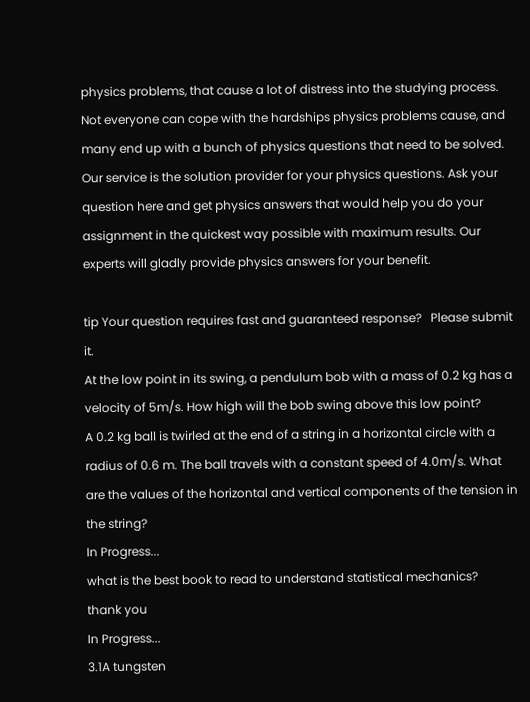physics problems, that cause a lot of distress into the studying process. Not everyone can cope with the hardships physics problems cause, and many end up with a bunch of physics questions that need to be solved. Our service is the solution provider for your physics questions. Ask your question here and get physics answers that would help you do your assignment in the quickest way possible with maximum results. Our experts will gladly provide physics answers for your benefit.

tip Your question requires fast and guaranteed response?   Please submit it.
At the low point in its swing, a pendulum bob with a mass of 0.2 kg has a velocity of 5m/s. How high will the bob swing above this low point?
A 0.2 kg ball is twirled at the end of a string in a horizontal circle with a radius of 0.6 m. The ball travels with a constant speed of 4.0m/s. What are the values of the horizontal and vertical components of the tension in the string?
In Progress...
what is the best book to read to understand statistical mechanics?
thank you
In Progress...
3.1A tungsten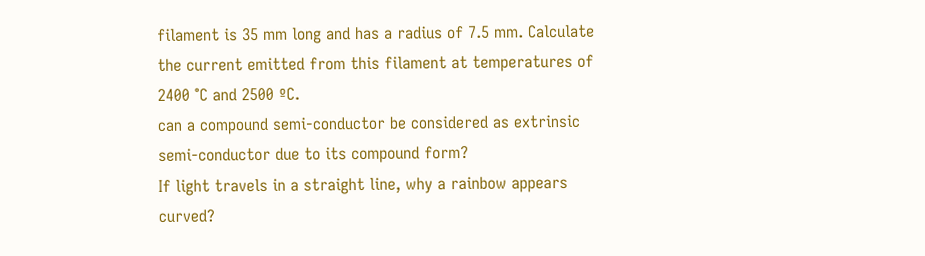filament is 35 mm long and has a radius of 7.5 mm. Calculate the current emitted from this filament at temperatures of 2400 °C and 2500 ºC.
can a compound semi-conductor be considered as extrinsic semi-conductor due to its compound form?
If light travels in a straight line, why a rainbow appears curved?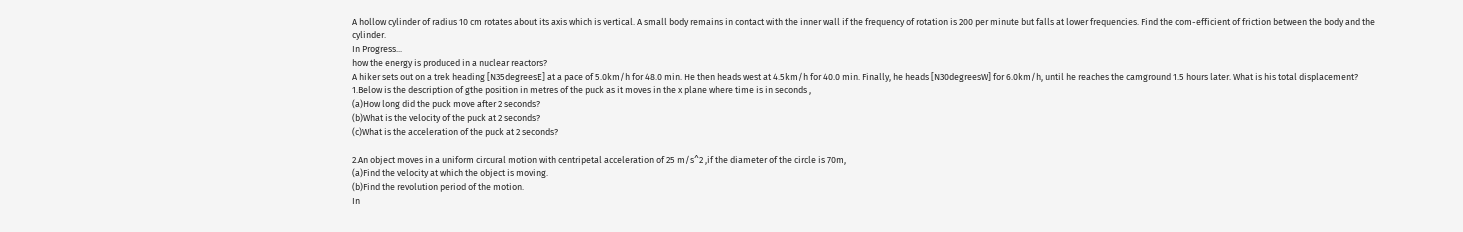A hollow cylinder of radius 10 cm rotates about its axis which is vertical. A small body remains in contact with the inner wall if the frequency of rotation is 200 per minute but falls at lower frequencies. Find the com-efficient of friction between the body and the cylinder.
In Progress...
how the energy is produced in a nuclear reactors?
A hiker sets out on a trek heading [N35degreesE] at a pace of 5.0km/h for 48.0 min. He then heads west at 4.5km/h for 40.0 min. Finally, he heads [N30degreesW] for 6.0km/h, until he reaches the camground 1.5 hours later. What is his total displacement?
1.Below is the description of gthe position in metres of the puck as it moves in the x plane where time is in seconds ,
(a)How long did the puck move after 2 seconds?
(b)What is the velocity of the puck at 2 seconds?
(c)What is the acceleration of the puck at 2 seconds?

2.An object moves in a uniform circural motion with centripetal acceleration of 25 m/s^2 ,if the diameter of the circle is 70m,
(a)Find the velocity at which the object is moving.
(b)Find the revolution period of the motion.
In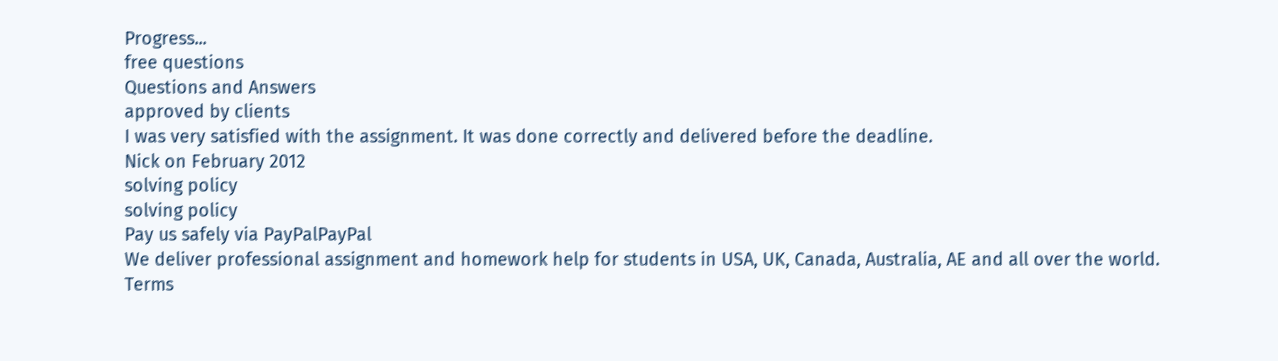Progress...
free questions
Questions and Answers
approved by clients
I was very satisfied with the assignment. It was done correctly and delivered before the deadline.
Nick on February 2012
solving policy
solving policy
Pay us safely via PayPalPayPal
We deliver professional assignment and homework help for students in USA, UK, Canada, Australia, AE and all over the world.
Terms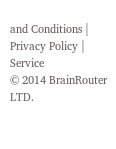and Conditions | Privacy Policy | Service
© 2014 BrainRouter LTD.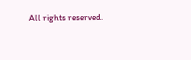All rights reserved.